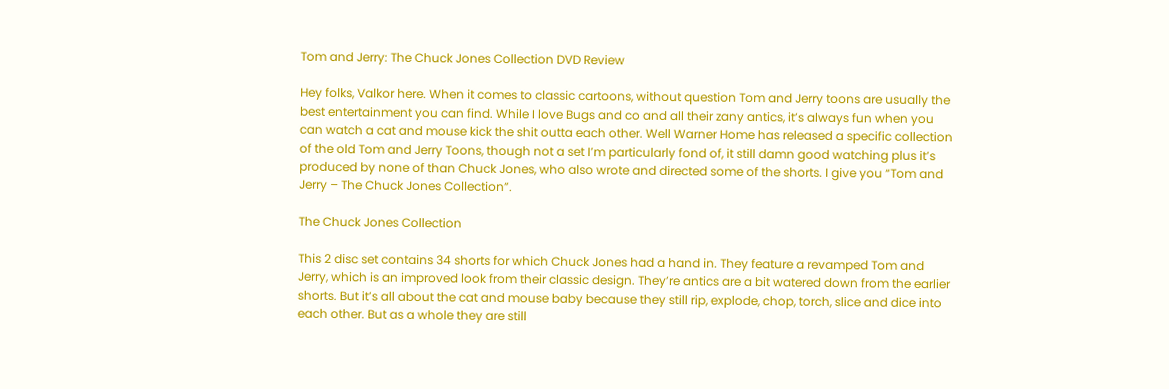Tom and Jerry: The Chuck Jones Collection DVD Review

Hey folks, Valkor here. When it comes to classic cartoons, without question Tom and Jerry toons are usually the best entertainment you can find. While I love Bugs and co and all their zany antics, it’s always fun when you can watch a cat and mouse kick the shit outta each other. Well Warner Home has released a specific collection of the old Tom and Jerry Toons, though not a set I’m particularly fond of, it still damn good watching plus it’s produced by none of than Chuck Jones, who also wrote and directed some of the shorts. I give you “Tom and Jerry – The Chuck Jones Collection”.

The Chuck Jones Collection

This 2 disc set contains 34 shorts for which Chuck Jones had a hand in. They feature a revamped Tom and Jerry, which is an improved look from their classic design. They’re antics are a bit watered down from the earlier shorts. But it’s all about the cat and mouse baby because they still rip, explode, chop, torch, slice and dice into each other. But as a whole they are still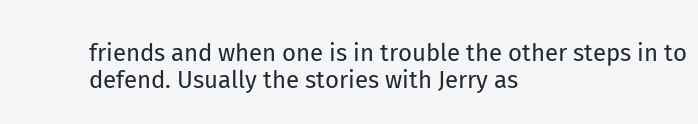friends and when one is in trouble the other steps in to defend. Usually the stories with Jerry as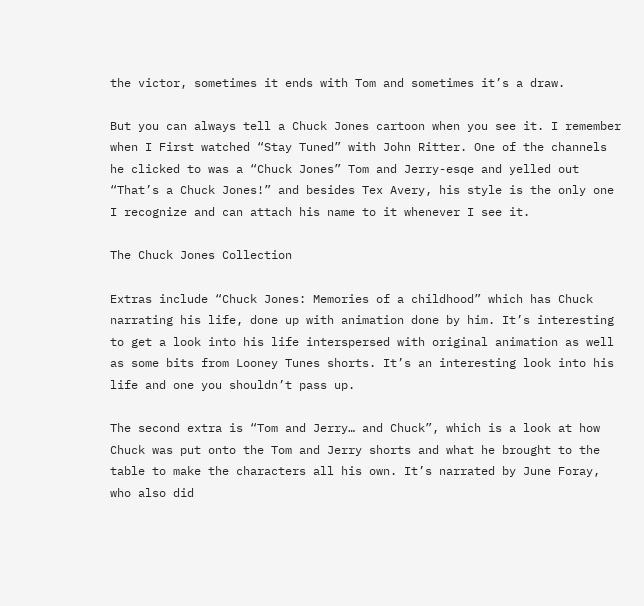the victor, sometimes it ends with Tom and sometimes it’s a draw.

But you can always tell a Chuck Jones cartoon when you see it. I remember when I First watched “Stay Tuned” with John Ritter. One of the channels he clicked to was a “Chuck Jones” Tom and Jerry-esqe and yelled out “That’s a Chuck Jones!” and besides Tex Avery, his style is the only one I recognize and can attach his name to it whenever I see it.

The Chuck Jones Collection

Extras include “Chuck Jones: Memories of a childhood” which has Chuck narrating his life, done up with animation done by him. It’s interesting to get a look into his life interspersed with original animation as well as some bits from Looney Tunes shorts. It’s an interesting look into his life and one you shouldn’t pass up.

The second extra is “Tom and Jerry… and Chuck”, which is a look at how Chuck was put onto the Tom and Jerry shorts and what he brought to the table to make the characters all his own. It’s narrated by June Foray, who also did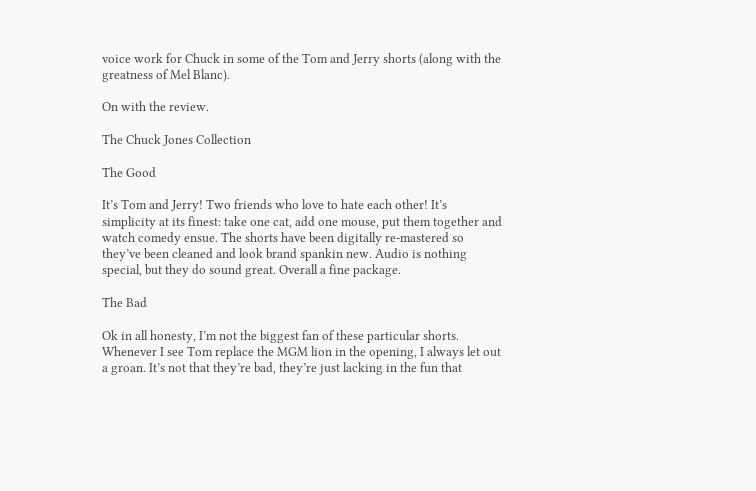voice work for Chuck in some of the Tom and Jerry shorts (along with the greatness of Mel Blanc).

On with the review.

The Chuck Jones Collection

The Good

It’s Tom and Jerry! Two friends who love to hate each other! It’s simplicity at its finest: take one cat, add one mouse, put them together and watch comedy ensue. The shorts have been digitally re-mastered so they’ve been cleaned and look brand spankin new. Audio is nothing special, but they do sound great. Overall a fine package.

The Bad

Ok in all honesty, I’m not the biggest fan of these particular shorts. Whenever I see Tom replace the MGM lion in the opening, I always let out a groan. It’s not that they’re bad, they’re just lacking in the fun that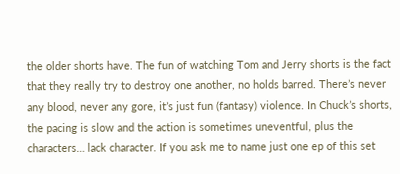the older shorts have. The fun of watching Tom and Jerry shorts is the fact that they really try to destroy one another, no holds barred. There’s never any blood, never any gore, it’s just fun (fantasy) violence. In Chuck’s shorts, the pacing is slow and the action is sometimes uneventful, plus the characters… lack character. If you ask me to name just one ep of this set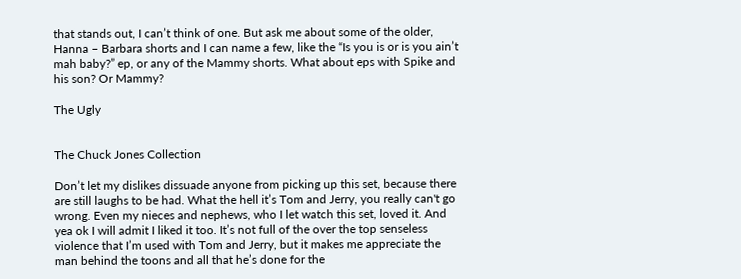that stands out, I can’t think of one. But ask me about some of the older, Hanna – Barbara shorts and I can name a few, like the “Is you is or is you ain’t mah baby?” ep, or any of the Mammy shorts. What about eps with Spike and his son? Or Mammy?

The Ugly


The Chuck Jones Collection

Don’t let my dislikes dissuade anyone from picking up this set, because there are still laughs to be had. What the hell it’s Tom and Jerry, you really can't go wrong. Even my nieces and nephews, who I let watch this set, loved it. And yea ok I will admit I liked it too. It’s not full of the over the top senseless violence that I’m used with Tom and Jerry, but it makes me appreciate the man behind the toons and all that he’s done for the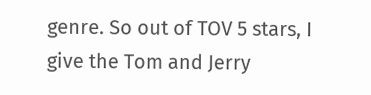genre. So out of TOV 5 stars, I give the Tom and Jerry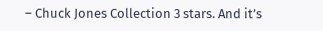– Chuck Jones Collection 3 stars. And it’s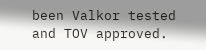been Valkor tested and TOV approved.